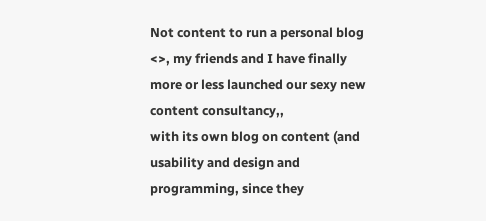Not content to run a personal blog
<>, my friends and I have finally
more or less launched our sexy new content consultancy,,
with its own blog on content (and usability and design and
programming, since they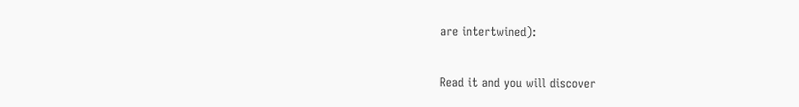are intertwined):

Read it and you will discover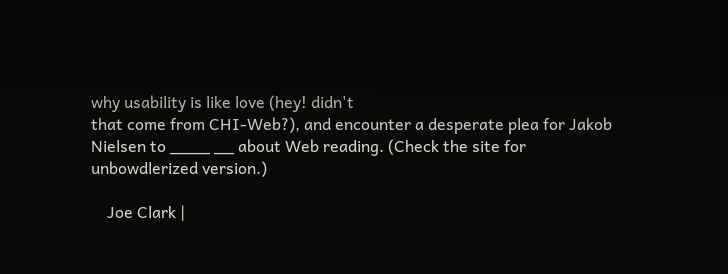why usability is like love (hey! didn't
that come from CHI-Web?), and encounter a desperate plea for Jakob
Nielsen to ____ __ about Web reading. (Check the site for
unbowdlerized version.)

    Joe Clark |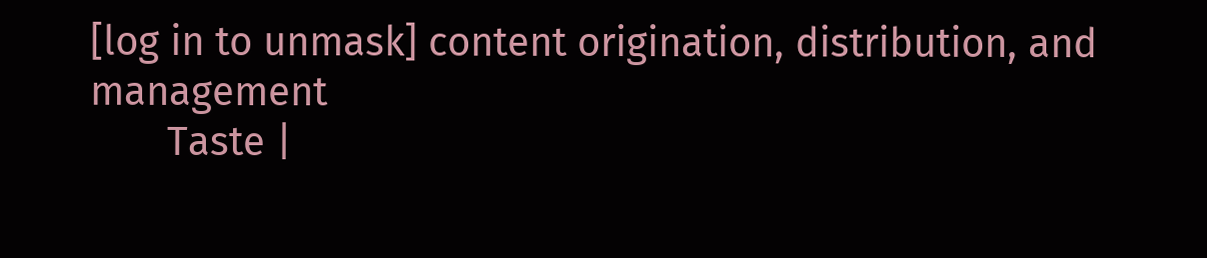[log in to unmask] content origination, distribution, and management
       Taste |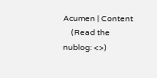Acumen | Content
    (Read the nublog: <>)